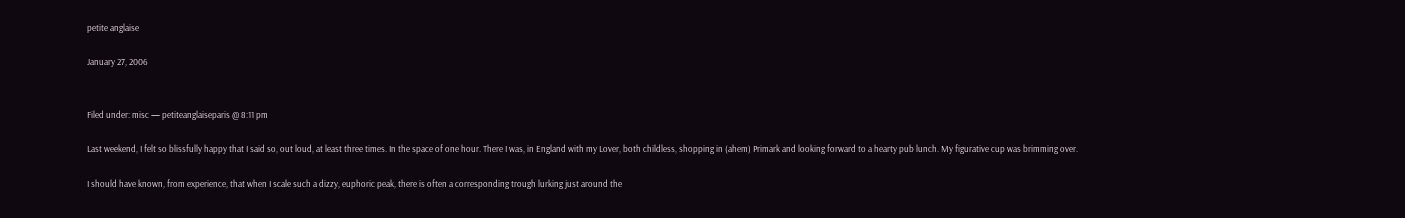petite anglaise

January 27, 2006


Filed under: misc — petiteanglaiseparis @ 8:11 pm

Last weekend, I felt so blissfully happy that I said so, out loud, at least three times. In the space of one hour. There I was, in England with my Lover, both childless, shopping in (ahem) Primark and looking forward to a hearty pub lunch. My figurative cup was brimming over.

I should have known, from experience, that when I scale such a dizzy, euphoric peak, there is often a corresponding trough lurking just around the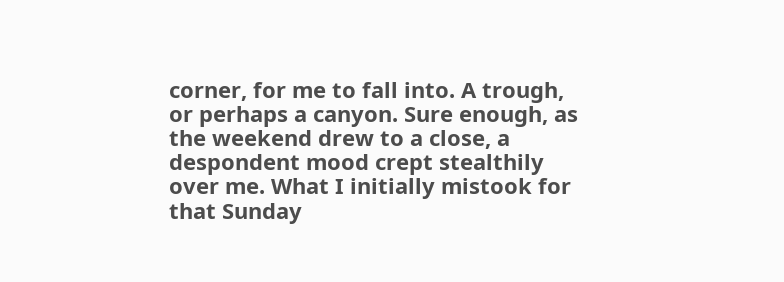corner, for me to fall into. A trough, or perhaps a canyon. Sure enough, as the weekend drew to a close, a despondent mood crept stealthily over me. What I initially mistook for that Sunday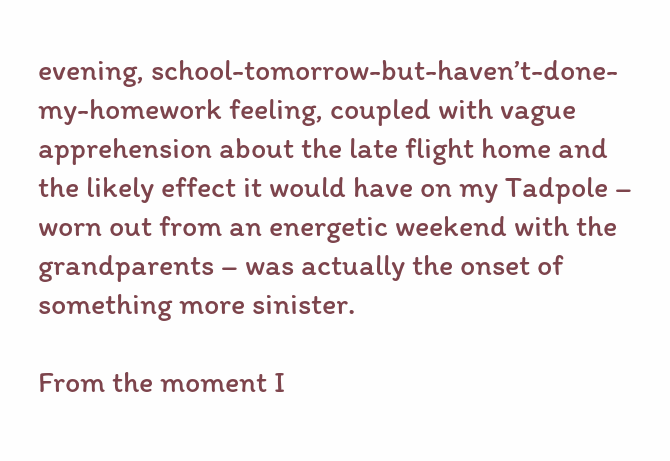evening, school-tomorrow-but-haven’t-done-my-homework feeling, coupled with vague apprehension about the late flight home and the likely effect it would have on my Tadpole – worn out from an energetic weekend with the grandparents – was actually the onset of something more sinister.

From the moment I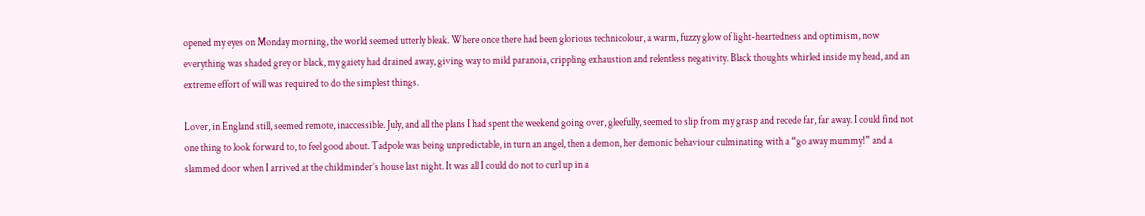opened my eyes on Monday morning, the world seemed utterly bleak. Where once there had been glorious technicolour, a warm, fuzzy glow of light-heartedness and optimism, now everything was shaded grey or black, my gaiety had drained away, giving way to mild paranoia, crippling exhaustion and relentless negativity. Black thoughts whirled inside my head, and an extreme effort of will was required to do the simplest things.

Lover, in England still, seemed remote, inaccessible. July, and all the plans I had spent the weekend going over, gleefully, seemed to slip from my grasp and recede far, far away. I could find not one thing to look forward to, to feel good about. Tadpole was being unpredictable, in turn an angel, then a demon, her demonic behaviour culminating with a “go away mummy!” and a slammed door when I arrived at the childminder’s house last night. It was all I could do not to curl up in a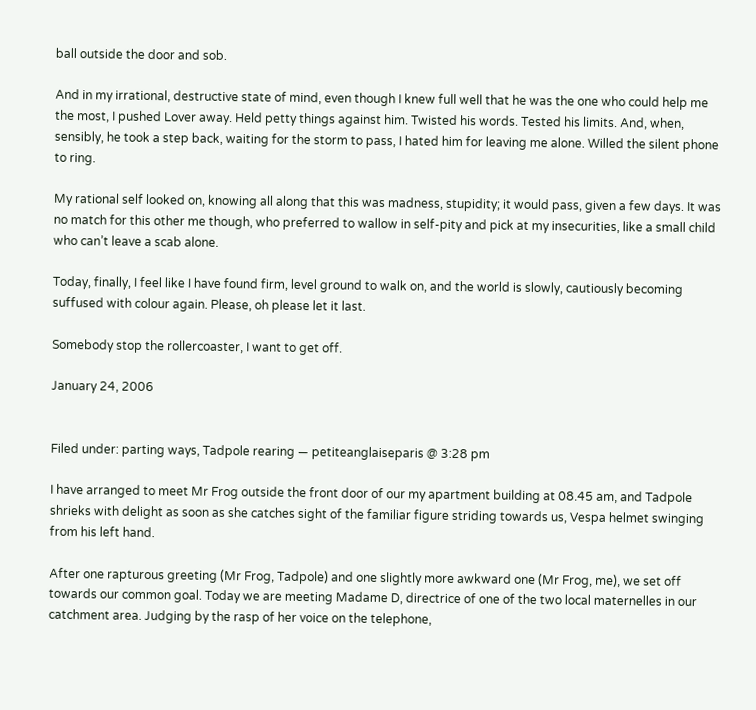ball outside the door and sob.

And in my irrational, destructive state of mind, even though I knew full well that he was the one who could help me the most, I pushed Lover away. Held petty things against him. Twisted his words. Tested his limits. And, when, sensibly, he took a step back, waiting for the storm to pass, I hated him for leaving me alone. Willed the silent phone to ring.

My rational self looked on, knowing all along that this was madness, stupidity; it would pass, given a few days. It was no match for this other me though, who preferred to wallow in self-pity and pick at my insecurities, like a small child who can’t leave a scab alone.

Today, finally, I feel like I have found firm, level ground to walk on, and the world is slowly, cautiously becoming suffused with colour again. Please, oh please let it last.

Somebody stop the rollercoaster, I want to get off.

January 24, 2006


Filed under: parting ways, Tadpole rearing — petiteanglaiseparis @ 3:28 pm

I have arranged to meet Mr Frog outside the front door of our my apartment building at 08.45 am, and Tadpole shrieks with delight as soon as she catches sight of the familiar figure striding towards us, Vespa helmet swinging from his left hand.

After one rapturous greeting (Mr Frog, Tadpole) and one slightly more awkward one (Mr Frog, me), we set off towards our common goal. Today we are meeting Madame D, directrice of one of the two local maternelles in our catchment area. Judging by the rasp of her voice on the telephone,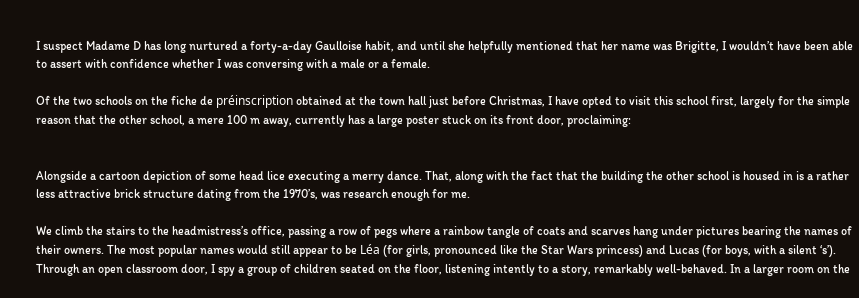I suspect Madame D has long nurtured a forty-a-day Gaulloise habit, and until she helpfully mentioned that her name was Brigitte, I wouldn’t have been able to assert with confidence whether I was conversing with a male or a female.

Of the two schools on the fiche de préinscription obtained at the town hall just before Christmas, I have opted to visit this school first, largely for the simple reason that the other school, a mere 100 m away, currently has a large poster stuck on its front door, proclaiming:


Alongside a cartoon depiction of some head lice executing a merry dance. That, along with the fact that the building the other school is housed in is a rather less attractive brick structure dating from the 1970’s, was research enough for me.

We climb the stairs to the headmistress’s office, passing a row of pegs where a rainbow tangle of coats and scarves hang under pictures bearing the names of their owners. The most popular names would still appear to be Léa (for girls, pronounced like the Star Wars princess) and Lucas (for boys, with a silent ‘s’). Through an open classroom door, I spy a group of children seated on the floor, listening intently to a story, remarkably well-behaved. In a larger room on the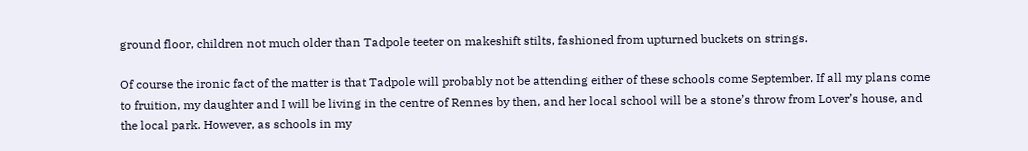ground floor, children not much older than Tadpole teeter on makeshift stilts, fashioned from upturned buckets on strings.

Of course the ironic fact of the matter is that Tadpole will probably not be attending either of these schools come September. If all my plans come to fruition, my daughter and I will be living in the centre of Rennes by then, and her local school will be a stone’s throw from Lover’s house, and the local park. However, as schools in my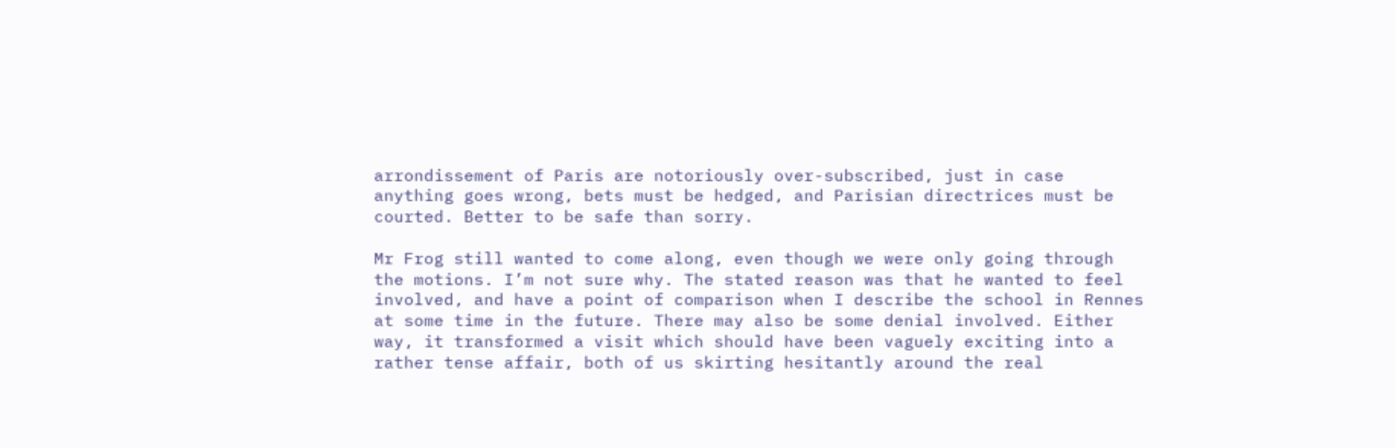arrondissement of Paris are notoriously over-subscribed, just in case anything goes wrong, bets must be hedged, and Parisian directrices must be courted. Better to be safe than sorry.

Mr Frog still wanted to come along, even though we were only going through the motions. I’m not sure why. The stated reason was that he wanted to feel involved, and have a point of comparison when I describe the school in Rennes at some time in the future. There may also be some denial involved. Either way, it transformed a visit which should have been vaguely exciting into a rather tense affair, both of us skirting hesitantly around the real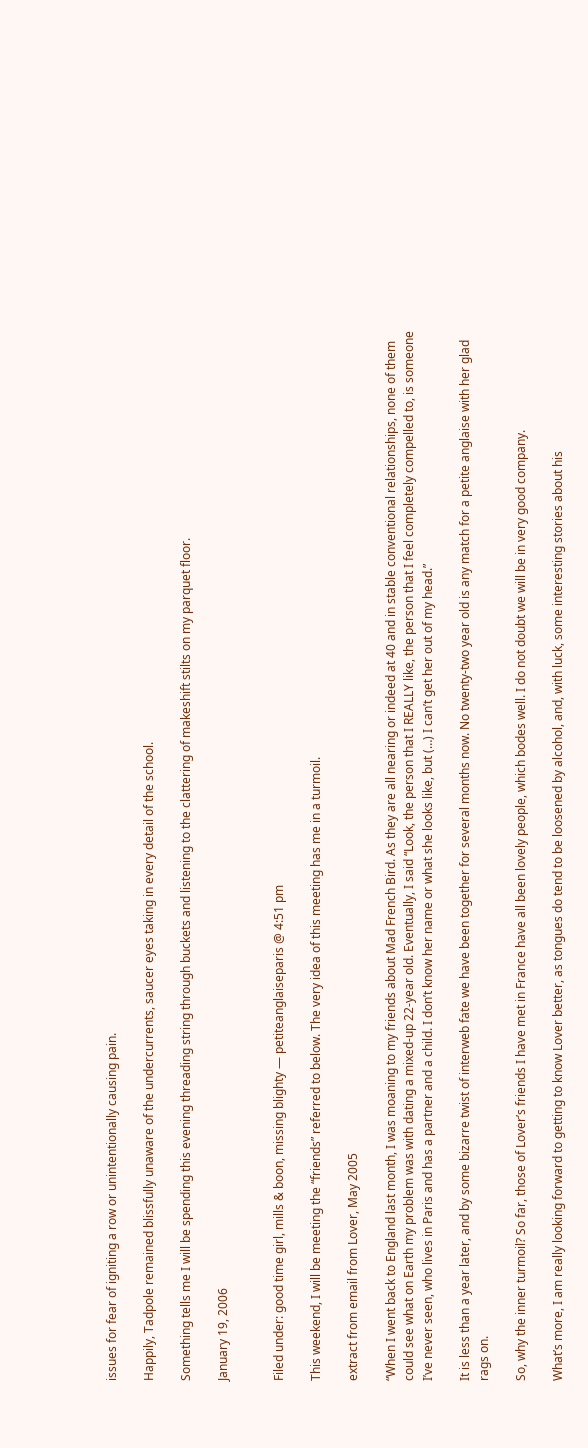issues for fear of igniting a row or unintentionally causing pain.

Happily, Tadpole remained blissfully unaware of the undercurrents, saucer eyes taking in every detail of the school.

Something tells me I will be spending this evening threading string through buckets and listening to the clattering of makeshift stilts on my parquet floor.

January 19, 2006


Filed under: good time girl, mills & boon, missing blighty — petiteanglaiseparis @ 4:51 pm

This weekend, I will be meeting the “friends” referred to below. The very idea of this meeting has me in a turmoil.

extract from email from Lover, May 2005

“When I went back to England last month, I was moaning to my friends about Mad French Bird. As they are all nearing or indeed at 40 and in stable conventional relationships, none of them could see what on Earth my problem was with dating a mixed-up 22-year old. Eventually, I said “Look, the person that I REALLY like, the person that I feel completely compelled to, is someone I’ve never seen, who lives in Paris and has a partner and a child. I don’t know her name or what she looks like, but (…) I can’t get her out of my head.”

It is less than a year later, and by some bizarre twist of interweb fate we have been together for several months now. No twenty-two year old is any match for a petite anglaise with her glad rags on.

So, why the inner turmoil? So far, those of Lover’s friends I have met in France have all been lovely people, which bodes well. I do not doubt we will be in very good company.

What’s more, I am really looking forward to getting to know Lover better, as tongues do tend to be loosened by alcohol, and, with luck, some interesting stories about his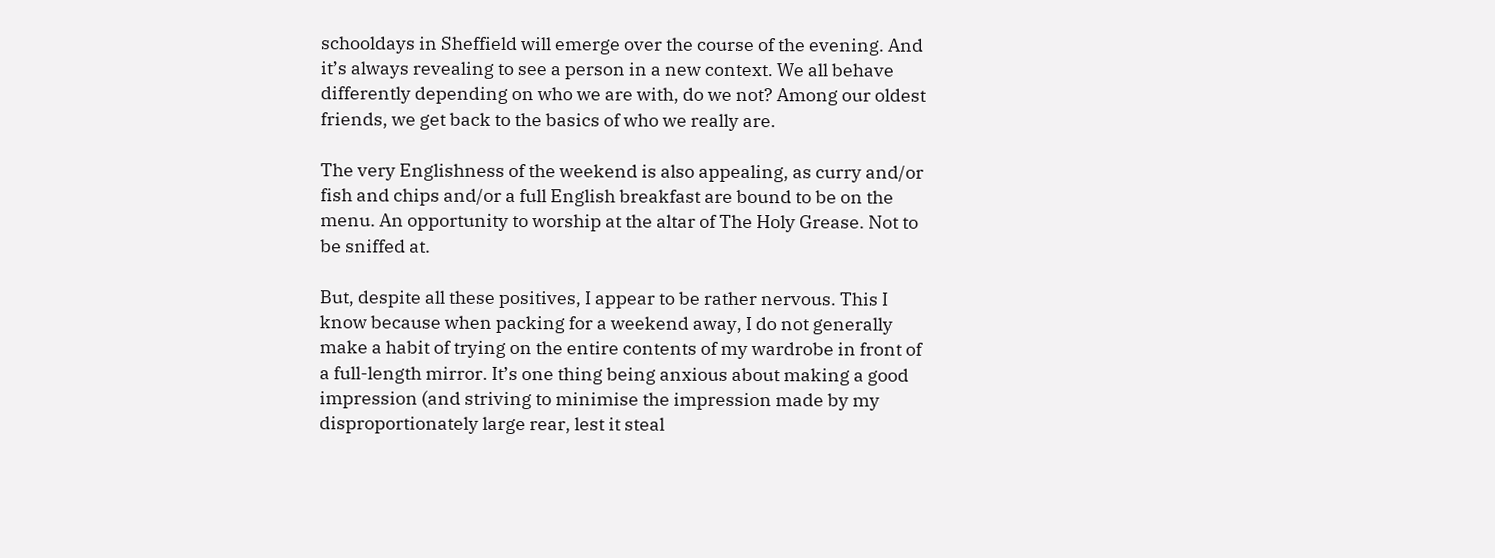schooldays in Sheffield will emerge over the course of the evening. And it’s always revealing to see a person in a new context. We all behave differently depending on who we are with, do we not? Among our oldest friends, we get back to the basics of who we really are.

The very Englishness of the weekend is also appealing, as curry and/or fish and chips and/or a full English breakfast are bound to be on the menu. An opportunity to worship at the altar of The Holy Grease. Not to be sniffed at.

But, despite all these positives, I appear to be rather nervous. This I know because when packing for a weekend away, I do not generally make a habit of trying on the entire contents of my wardrobe in front of a full-length mirror. It’s one thing being anxious about making a good impression (and striving to minimise the impression made by my disproportionately large rear, lest it steal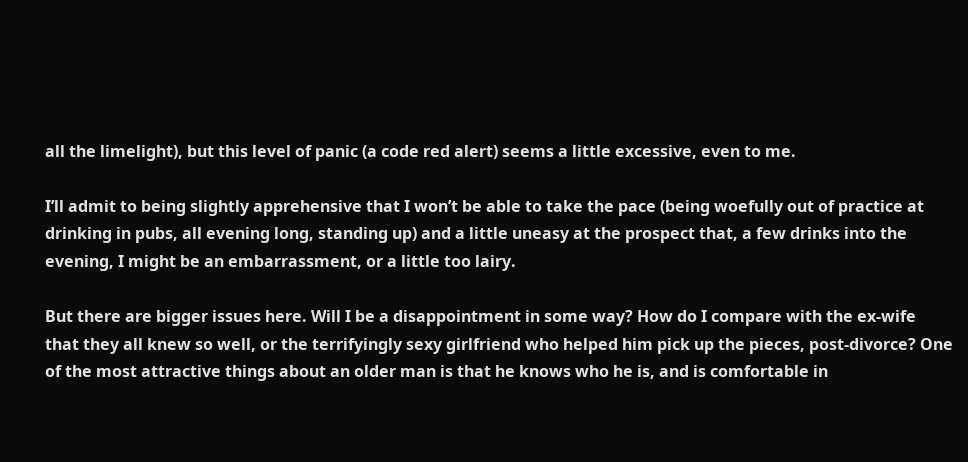all the limelight), but this level of panic (a code red alert) seems a little excessive, even to me.

I’ll admit to being slightly apprehensive that I won’t be able to take the pace (being woefully out of practice at drinking in pubs, all evening long, standing up) and a little uneasy at the prospect that, a few drinks into the evening, I might be an embarrassment, or a little too lairy.

But there are bigger issues here. Will I be a disappointment in some way? How do I compare with the ex-wife that they all knew so well, or the terrifyingly sexy girlfriend who helped him pick up the pieces, post-divorce? One of the most attractive things about an older man is that he knows who he is, and is comfortable in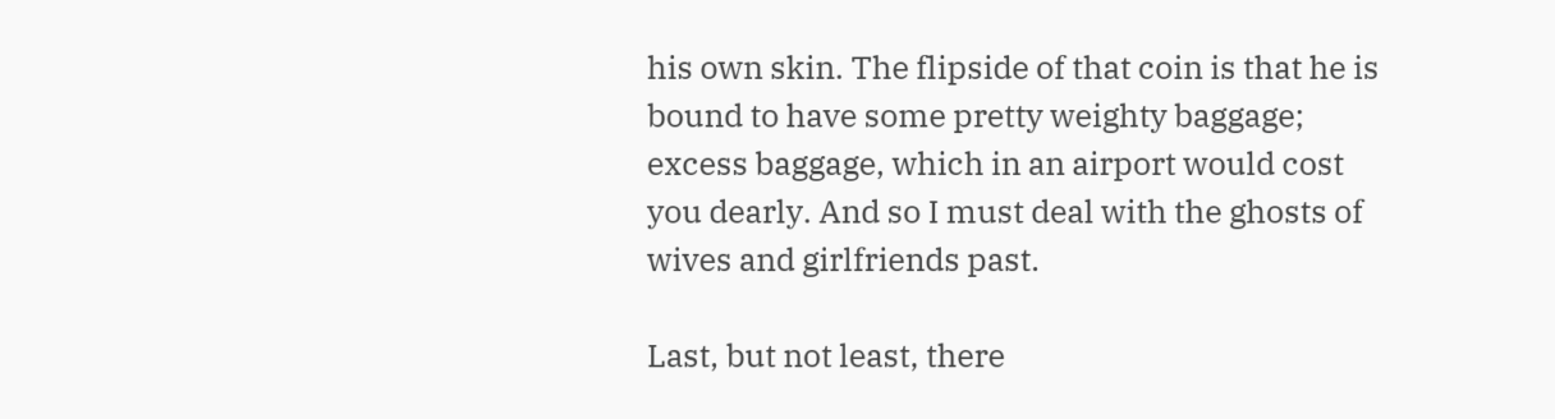his own skin. The flipside of that coin is that he is bound to have some pretty weighty baggage; excess baggage, which in an airport would cost you dearly. And so I must deal with the ghosts of wives and girlfriends past.

Last, but not least, there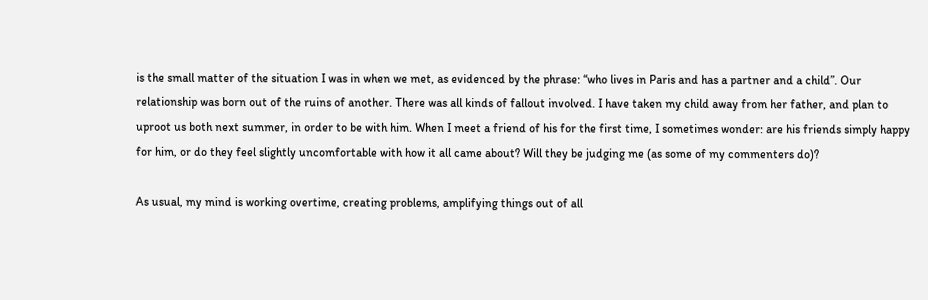is the small matter of the situation I was in when we met, as evidenced by the phrase: “who lives in Paris and has a partner and a child”. Our relationship was born out of the ruins of another. There was all kinds of fallout involved. I have taken my child away from her father, and plan to uproot us both next summer, in order to be with him. When I meet a friend of his for the first time, I sometimes wonder: are his friends simply happy for him, or do they feel slightly uncomfortable with how it all came about? Will they be judging me (as some of my commenters do)?

As usual, my mind is working overtime, creating problems, amplifying things out of all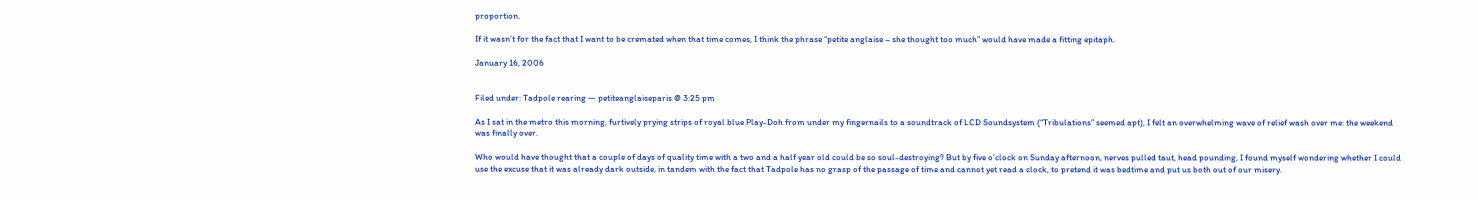proportion.

If it wasn’t for the fact that I want to be cremated when that time comes, I think the phrase “petite anglaise – she thought too much” would have made a fitting epitaph.

January 16, 2006


Filed under: Tadpole rearing — petiteanglaiseparis @ 3:25 pm

As I sat in the metro this morning, furtively prying strips of royal blue Play-Doh from under my fingernails to a soundtrack of LCD Soundsystem (“Tribulations” seemed apt), I felt an overwhelming wave of relief wash over me: the weekend was finally over.

Who would have thought that a couple of days of quality time with a two and a half year old could be so soul-destroying? But by five o’clock on Sunday afternoon, nerves pulled taut, head pounding, I found myself wondering whether I could use the excuse that it was already dark outside, in tandem with the fact that Tadpole has no grasp of the passage of time and cannot yet read a clock, to pretend it was bedtime and put us both out of our misery.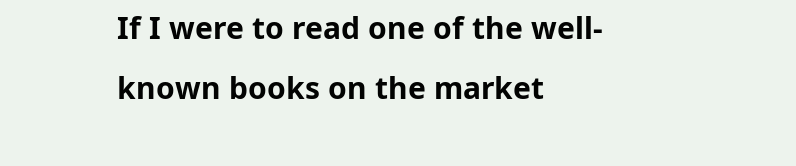If I were to read one of the well-known books on the market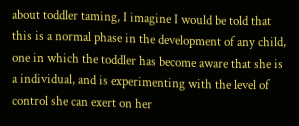about toddler taming, I imagine I would be told that this is a normal phase in the development of any child, one in which the toddler has become aware that she is a individual, and is experimenting with the level of control she can exert on her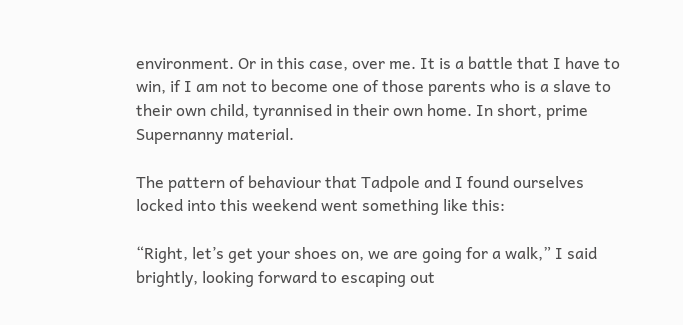environment. Or in this case, over me. It is a battle that I have to win, if I am not to become one of those parents who is a slave to their own child, tyrannised in their own home. In short, prime Supernanny material.

The pattern of behaviour that Tadpole and I found ourselves locked into this weekend went something like this:

“Right, let’s get your shoes on, we are going for a walk,” I said brightly, looking forward to escaping out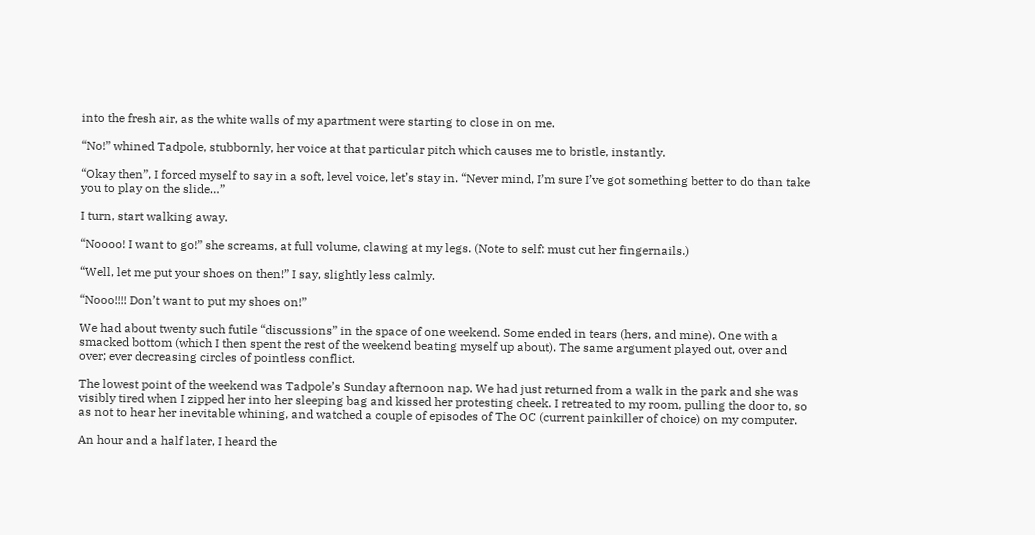into the fresh air, as the white walls of my apartment were starting to close in on me.

“No!” whined Tadpole, stubbornly, her voice at that particular pitch which causes me to bristle, instantly.

“Okay then”, I forced myself to say in a soft, level voice, let’s stay in. “Never mind, I’m sure I’ve got something better to do than take you to play on the slide…”

I turn, start walking away.

“Noooo! I want to go!” she screams, at full volume, clawing at my legs. (Note to self: must cut her fingernails.)

“Well, let me put your shoes on then!” I say, slightly less calmly.

“Nooo!!!! Don’t want to put my shoes on!”

We had about twenty such futile “discussions” in the space of one weekend. Some ended in tears (hers, and mine). One with a smacked bottom (which I then spent the rest of the weekend beating myself up about). The same argument played out, over and over; ever decreasing circles of pointless conflict.

The lowest point of the weekend was Tadpole’s Sunday afternoon nap. We had just returned from a walk in the park and she was visibly tired when I zipped her into her sleeping bag and kissed her protesting cheek. I retreated to my room, pulling the door to, so as not to hear her inevitable whining, and watched a couple of episodes of The OC (current painkiller of choice) on my computer.

An hour and a half later, I heard the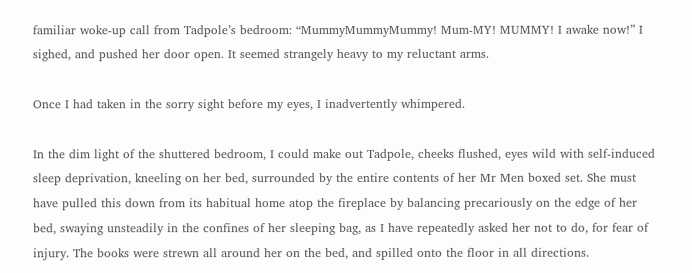familiar woke-up call from Tadpole’s bedroom: “MummyMummyMummy! Mum-MY! MUMMY! I awake now!” I sighed, and pushed her door open. It seemed strangely heavy to my reluctant arms.

Once I had taken in the sorry sight before my eyes, I inadvertently whimpered.

In the dim light of the shuttered bedroom, I could make out Tadpole, cheeks flushed, eyes wild with self-induced sleep deprivation, kneeling on her bed, surrounded by the entire contents of her Mr Men boxed set. She must have pulled this down from its habitual home atop the fireplace by balancing precariously on the edge of her bed, swaying unsteadily in the confines of her sleeping bag, as I have repeatedly asked her not to do, for fear of injury. The books were strewn all around her on the bed, and spilled onto the floor in all directions.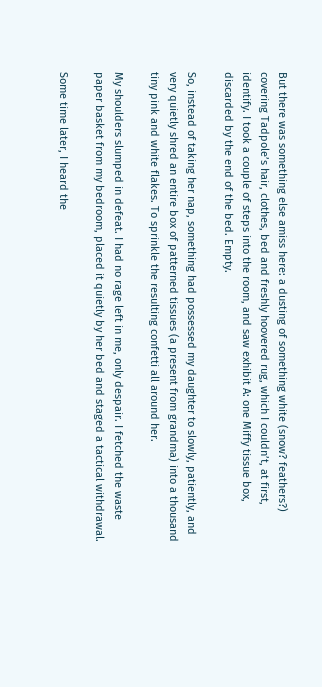But there was something else amiss here: a dusting of something white (snow? feathers?) covering Tadpole’s hair, clothes, bed and freshly hoovered rug, which I couldn’t, at first, identify. I took a couple of steps into the room, and saw exhibit A: one Miffy tissue box, discarded by the end of the bed. Empty.

So, instead of taking her nap, something had possessed my daughter to slowly, patiently, and very quietly shred an entire box of patterned tissues (a present from grandma) into a thousand tiny pink and white flakes. To sprinkle the resulting confetti all around her.

My shoulders slumped in defeat. I had no rage left in me, only despair. I fetched the waste paper basket from my bedroom, placed it quietly by her bed and staged a tactical withdrawal.

Some time later, I heard the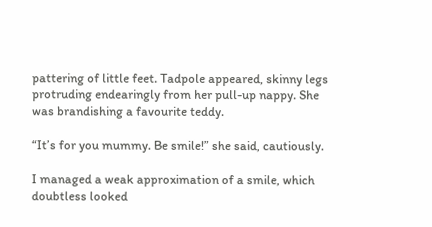pattering of little feet. Tadpole appeared, skinny legs protruding endearingly from her pull-up nappy. She was brandishing a favourite teddy.

“It’s for you mummy. Be smile!” she said, cautiously.

I managed a weak approximation of a smile, which doubtless looked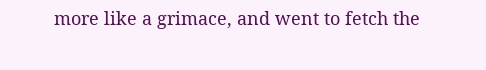more like a grimace, and went to fetch the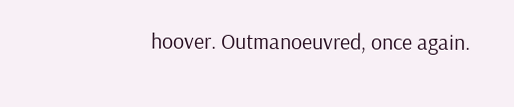hoover. Outmanoeuvred, once again.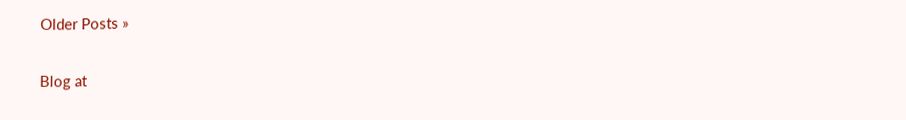Older Posts »

Blog at